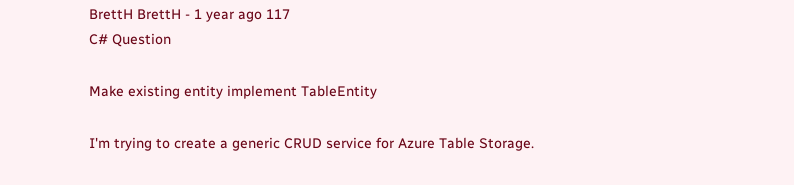BrettH BrettH - 1 year ago 117
C# Question

Make existing entity implement TableEntity

I'm trying to create a generic CRUD service for Azure Table Storage.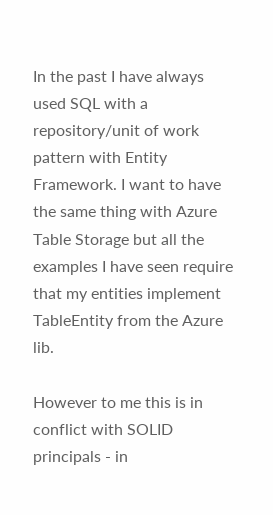In the past I have always used SQL with a repository/unit of work pattern with Entity Framework. I want to have the same thing with Azure Table Storage but all the examples I have seen require that my entities implement TableEntity from the Azure lib.

However to me this is in conflict with SOLID principals - in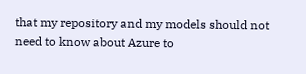that my repository and my models should not need to know about Azure to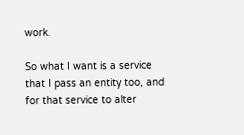work.

So what I want is a service that I pass an entity too, and for that service to alter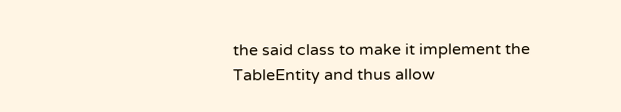the said class to make it implement the TableEntity and thus allow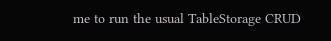me to run the usual TableStorage CRUD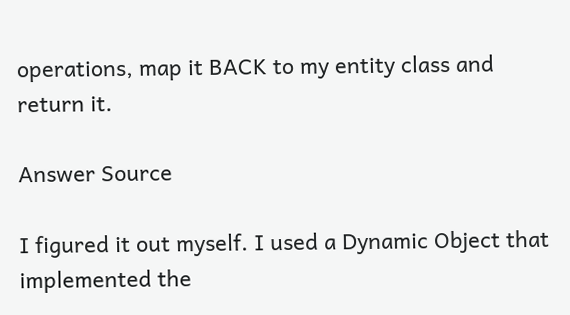operations, map it BACK to my entity class and return it.

Answer Source

I figured it out myself. I used a Dynamic Object that implemented the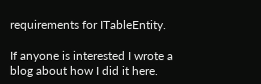requirements for ITableEntity.

If anyone is interested I wrote a blog about how I did it here.